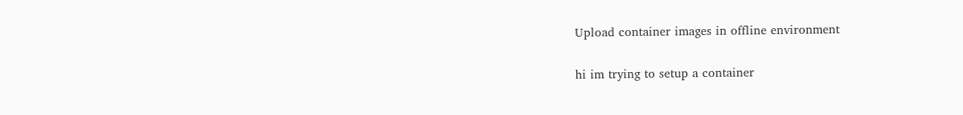Upload container images in offline environment

hi im trying to setup a container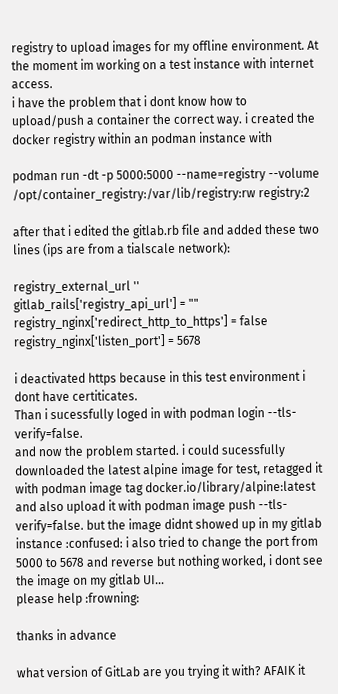registry to upload images for my offline environment. At the moment im working on a test instance with internet access.
i have the problem that i dont know how to upload/push a container the correct way. i created the docker registry within an podman instance with

podman run -dt -p 5000:5000 --name=registry --volume /opt/container_registry:/var/lib/registry:rw registry:2

after that i edited the gitlab.rb file and added these two lines (ips are from a tialscale network):

registry_external_url ''
gitlab_rails['registry_api_url'] = ""
registry_nginx['redirect_http_to_https'] = false
registry_nginx['listen_port'] = 5678

i deactivated https because in this test environment i dont have certiticates.
Than i sucessfully loged in with podman login --tls-verify=false.
and now the problem started. i could sucessfully downloaded the latest alpine image for test, retagged it with podman image tag docker.io/library/alpine:latest and also upload it with podman image push --tls-verify=false. but the image didnt showed up in my gitlab instance :confused: i also tried to change the port from 5000 to 5678 and reverse but nothing worked, i dont see the image on my gitlab UI…
please help :frowning:

thanks in advance

what version of GitLab are you trying it with? AFAIK it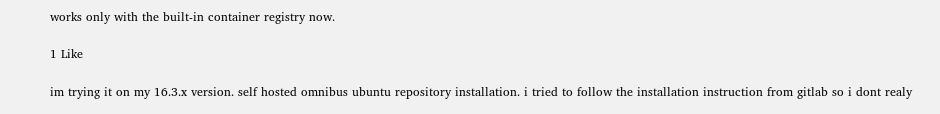works only with the built-in container registry now.

1 Like

im trying it on my 16.3.x version. self hosted omnibus ubuntu repository installation. i tried to follow the installation instruction from gitlab so i dont realy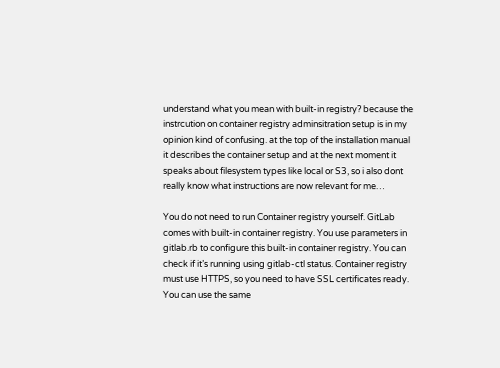understand what you mean with built-in registry? because the instrcution on container registry adminsitration setup is in my opinion kind of confusing. at the top of the installation manual it describes the container setup and at the next moment it speaks about filesystem types like local or S3, so i also dont really know what instructions are now relevant for me…

You do not need to run Container registry yourself. GitLab comes with built-in container registry. You use parameters in gitlab.rb to configure this built-in container registry. You can check if it’s running using gitlab-ctl status. Container registry must use HTTPS, so you need to have SSL certificates ready. You can use the same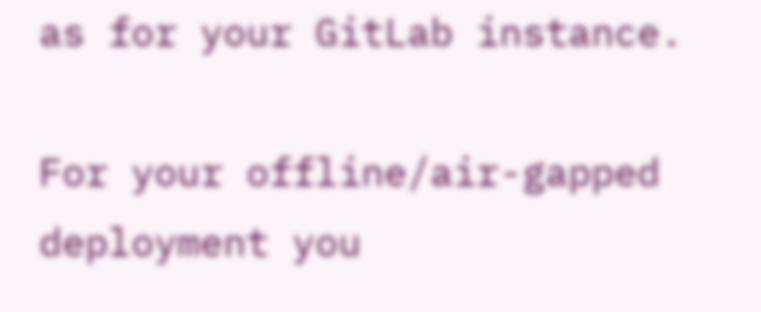as for your GitLab instance.

For your offline/air-gapped deployment you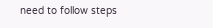need to follow steps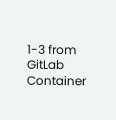1-3 from GitLab Container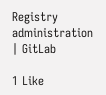Registry administration | GitLab

1 Like